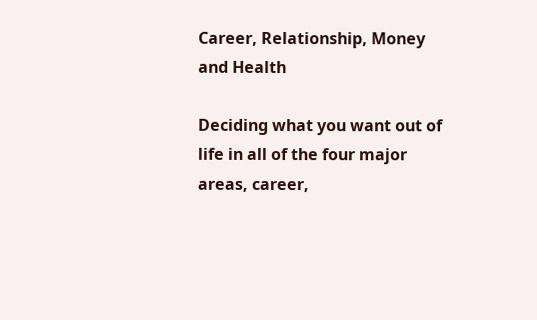Career, Relationship, Money and Health

Deciding what you want out of life in all of the four major areas, career,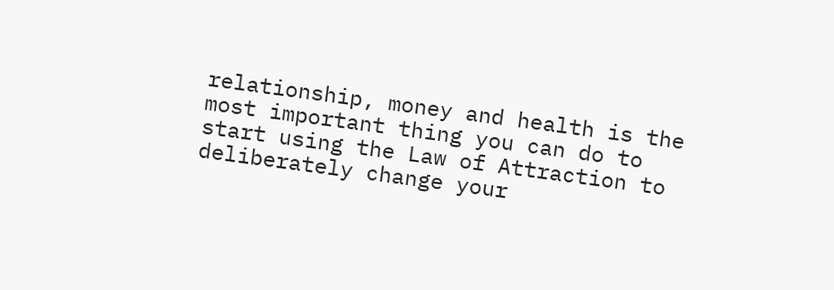relationship, money and health is the most important thing you can do to start using the Law of Attraction to deliberately change your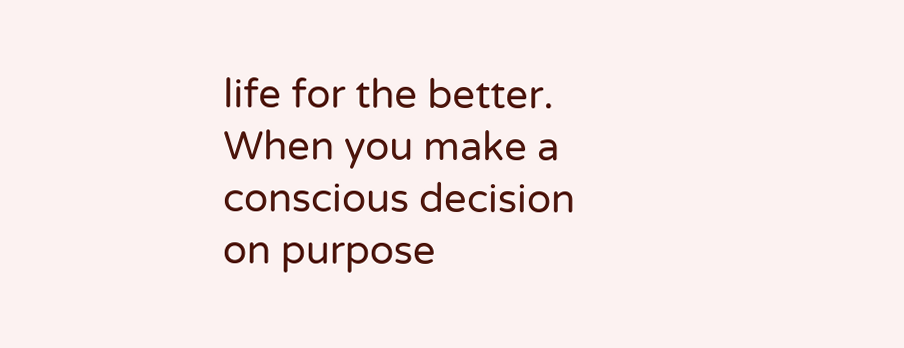life for the better. When you make a conscious decision on purpose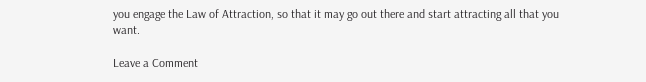you engage the Law of Attraction, so that it may go out there and start attracting all that you want.

Leave a Comment